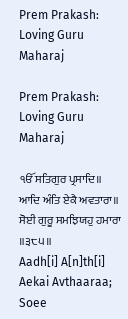Prem Prakash: Loving Guru Maharaj

Prem Prakash: Loving Guru Maharaj

ੴ ਸਤਿਗੁਰ ਪ੍ਰਸਾਦਿ॥
ਆਦਿ ਅੰਤਿ ਏਕੈ ਅਵਤਾਰਾ॥ ਸੋਈ ਗੁਰੂ ਸਮਝਿਯਹੁ ਹਮਾਰਾ ॥੩੮੫॥
Aadh[i] A[n]th[i] Aekai Avthaaraa; Soee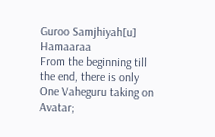Guroo Samjhiyah[u] Hamaaraa
From the beginning till the end, there is only One Vaheguru taking on Avatar;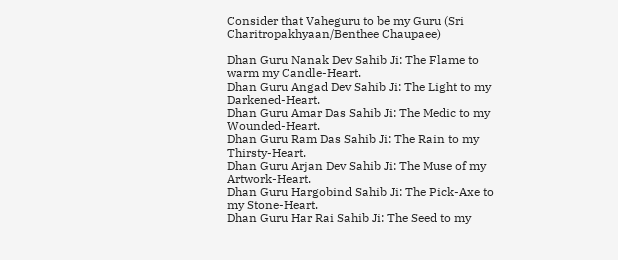Consider that Vaheguru to be my Guru (Sri Charitropakhyaan/Benthee Chaupaee)

Dhan Guru Nanak Dev Sahib Ji: The Flame to warm my Candle-Heart.
Dhan Guru Angad Dev Sahib Ji: The Light to my Darkened-Heart.
Dhan Guru Amar Das Sahib Ji: The Medic to my Wounded-Heart.
Dhan Guru Ram Das Sahib Ji: The Rain to my Thirsty-Heart.
Dhan Guru Arjan Dev Sahib Ji: The Muse of my Artwork-Heart.
Dhan Guru Hargobind Sahib Ji: The Pick-Axe to my Stone-Heart.
Dhan Guru Har Rai Sahib Ji: The Seed to my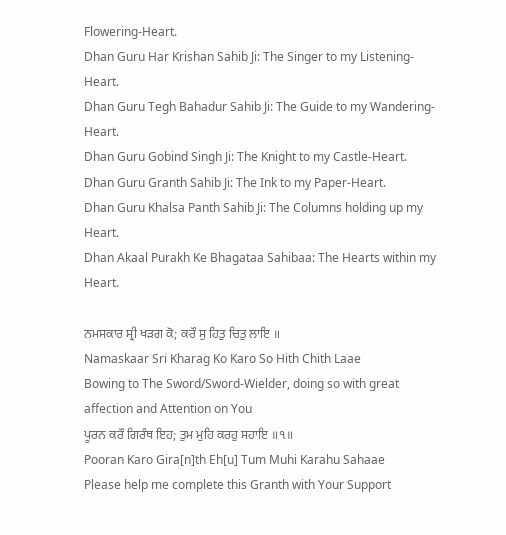Flowering-Heart.
Dhan Guru Har Krishan Sahib Ji: The Singer to my Listening-Heart.
Dhan Guru Tegh Bahadur Sahib Ji: The Guide to my Wandering-Heart.
Dhan Guru Gobind Singh Ji: The Knight to my Castle-Heart.
Dhan Guru Granth Sahib Ji: The Ink to my Paper-Heart.
Dhan Guru Khalsa Panth Sahib Ji: The Columns holding up my Heart.
Dhan Akaal Purakh Ke Bhagataa Sahibaa: The Hearts within my Heart.

ਨਮਸਕਾਰ ਸ੍ਰੀ ਖੜਗ ਕੋ; ਕਰੌ ਸੁ ਹਿਤੁ ਚਿਤੁ ਲਾਇ ॥
Namaskaar Sri Kharag Ko Karo So Hith Chith Laae
Bowing to The Sword/Sword-Wielder, doing so with great affection and Attention on You
ਪੂਰਨ ਕਰੌ ਗਿਰੰਥ ਇਹ; ਤੁਮ ਮੁਹਿ ਕਰਹੁ ਸਹਾਇ ॥੧॥
Pooran Karo Gira[n]th Eh[u] Tum Muhi Karahu Sahaae
Please help me complete this Granth with Your Support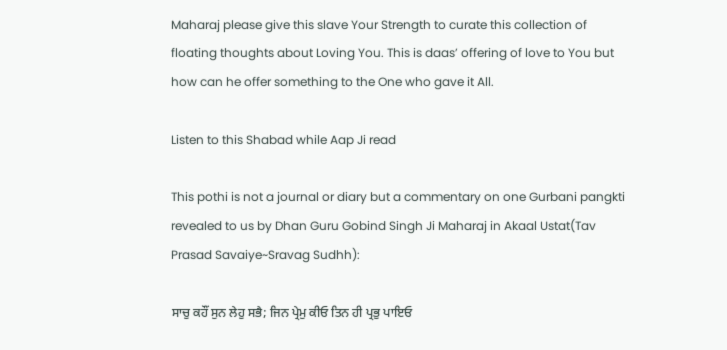Maharaj please give this slave Your Strength to curate this collection of floating thoughts about Loving You. This is daas’ offering of love to You but how can he offer something to the One who gave it All.

Listen to this Shabad while Aap Ji read

This pothi is not a journal or diary but a commentary on one Gurbani pangkti revealed to us by Dhan Guru Gobind Singh Ji Maharaj in Akaal Ustat(Tav Prasad Savaiye~Sravag Sudhh):

ਸਾਚੁ ਕਹੌਂ ਸੁਨ ਲੇਹੁ ਸਭੈ; ਜਿਨ ਪ੍ਰੇਮੁ ਕੀਓ ਤਿਨ ਹੀ ਪ੍ਰਭੁ ਪਾਇਓ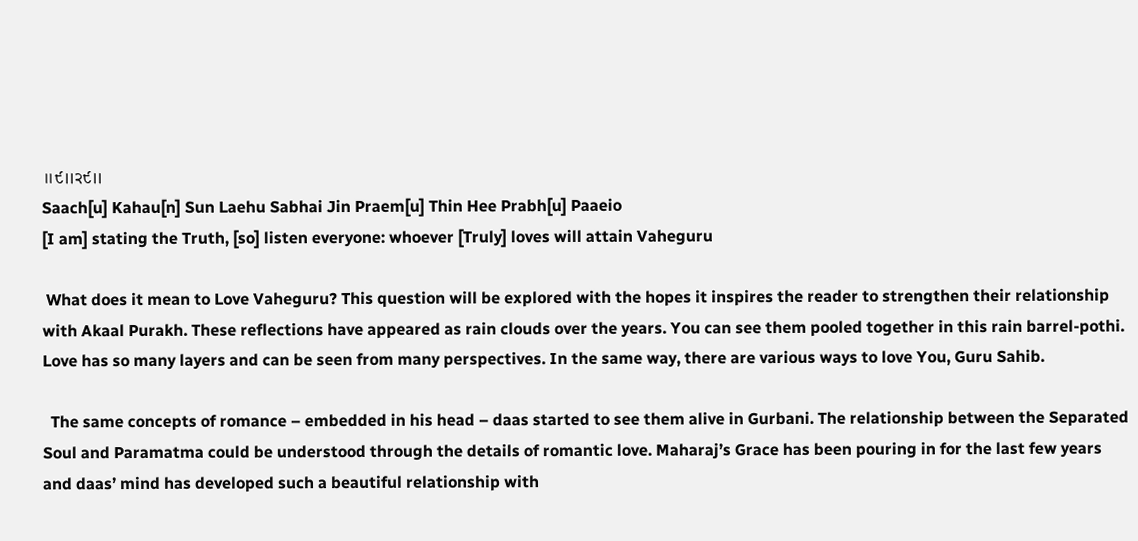॥੯॥੨੯॥
Saach[u] Kahau[n] Sun Laehu Sabhai Jin Praem[u] Thin Hee Prabh[u] Paaeio
[I am] stating the Truth, [so] listen everyone: whoever [Truly] loves will attain Vaheguru

 What does it mean to Love Vaheguru? This question will be explored with the hopes it inspires the reader to strengthen their relationship with Akaal Purakh. These reflections have appeared as rain clouds over the years. You can see them pooled together in this rain barrel-pothi. Love has so many layers and can be seen from many perspectives. In the same way, there are various ways to love You, Guru Sahib.

  The same concepts of romance – embedded in his head – daas started to see them alive in Gurbani. The relationship between the Separated Soul and Paramatma could be understood through the details of romantic love. Maharaj’s Grace has been pouring in for the last few years and daas’ mind has developed such a beautiful relationship with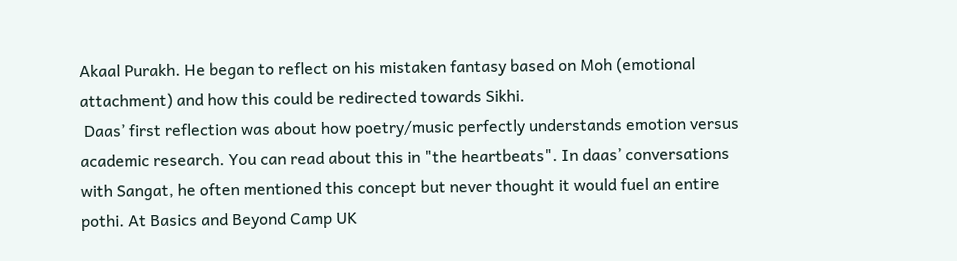Akaal Purakh. He began to reflect on his mistaken fantasy based on Moh (emotional attachment) and how this could be redirected towards Sikhi.
 Daas’ first reflection was about how poetry/music perfectly understands emotion versus academic research. You can read about this in "the heartbeats". In daas’ conversations with Sangat, he often mentioned this concept but never thought it would fuel an entire pothi. At Basics and Beyond Camp UK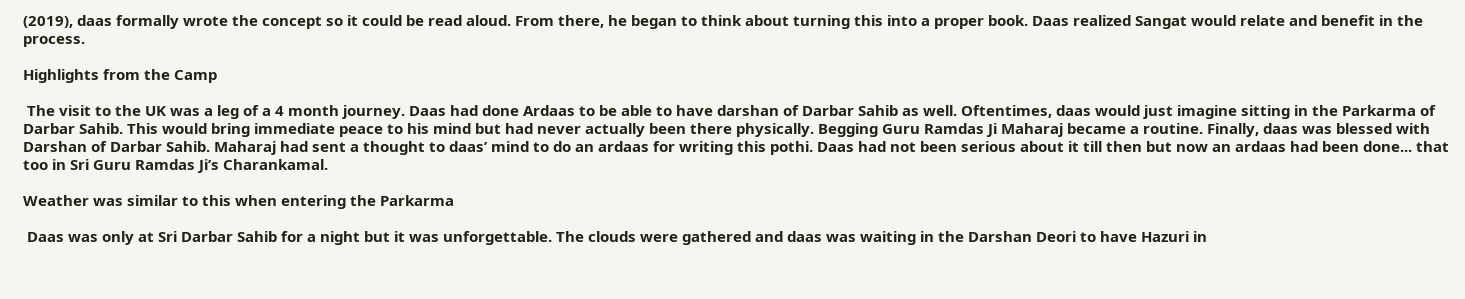(2019), daas formally wrote the concept so it could be read aloud. From there, he began to think about turning this into a proper book. Daas realized Sangat would relate and benefit in the process.

Highlights from the Camp

 The visit to the UK was a leg of a 4 month journey. Daas had done Ardaas to be able to have darshan of Darbar Sahib as well. Oftentimes, daas would just imagine sitting in the Parkarma of Darbar Sahib. This would bring immediate peace to his mind but had never actually been there physically. Begging Guru Ramdas Ji Maharaj became a routine. Finally, daas was blessed with Darshan of Darbar Sahib. Maharaj had sent a thought to daas’ mind to do an ardaas for writing this pothi. Daas had not been serious about it till then but now an ardaas had been done... that too in Sri Guru Ramdas Ji’s Charankamal.

Weather was similar to this when entering the Parkarma

 Daas was only at Sri Darbar Sahib for a night but it was unforgettable. The clouds were gathered and daas was waiting in the Darshan Deori to have Hazuri in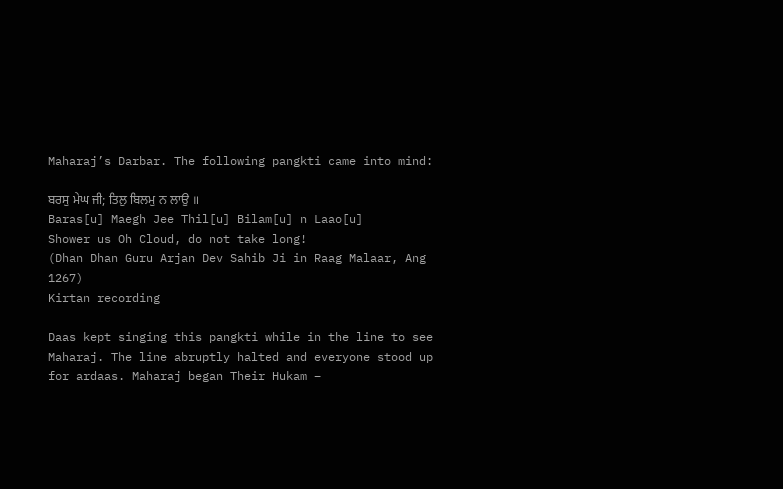Maharaj’s Darbar. The following pangkti came into mind:

ਬਰਸੁ ਮੇਘ ਜੀ; ਤਿਲੁ ਬਿਲਮੁ ਨ ਲਾਉ ॥
Baras[u] Maegh Jee Thil[u] Bilam[u] n Laao[u]
Shower us Oh Cloud, do not take long!
(Dhan Dhan Guru Arjan Dev Sahib Ji in Raag Malaar, Ang 1267)
Kirtan recording

Daas kept singing this pangkti while in the line to see Maharaj. The line abruptly halted and everyone stood up for ardaas. Maharaj began Their Hukam –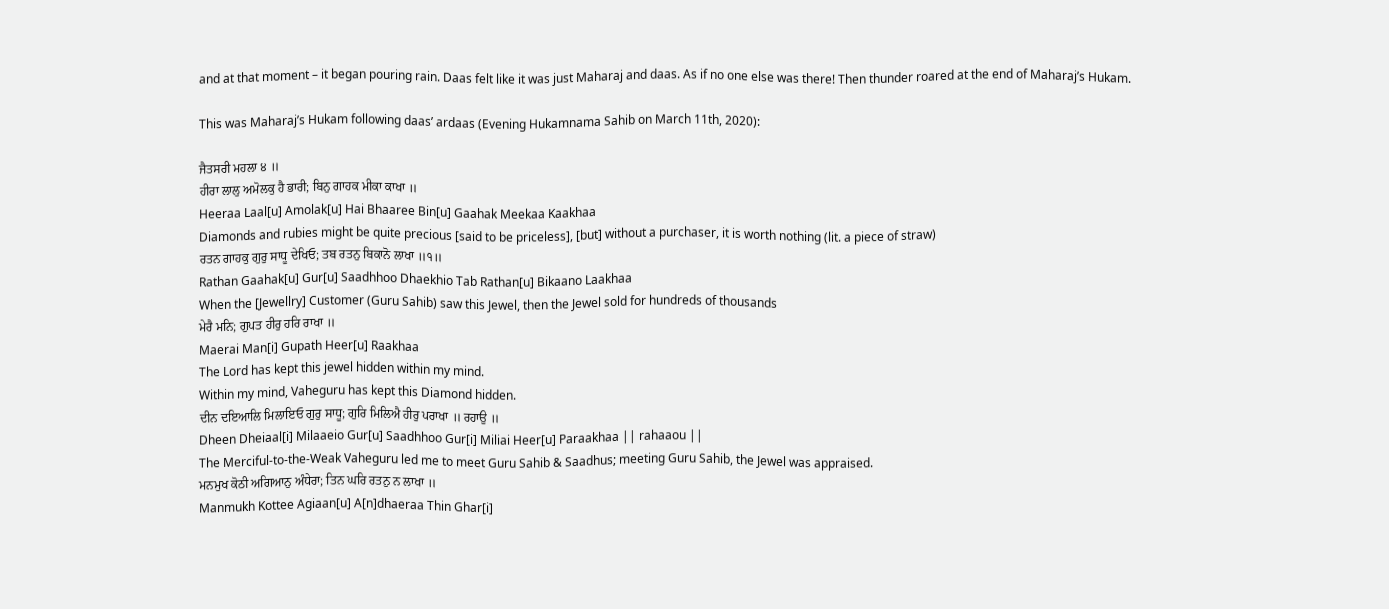and at that moment – it began pouring rain. Daas felt like it was just Maharaj and daas. As if no one else was there! Then thunder roared at the end of Maharaj’s Hukam.

This was Maharaj’s Hukam following daas’ ardaas (Evening Hukamnama Sahib on March 11th, 2020):

ਜੈਤਸਰੀ ਮਹਲਾ ੪ ॥
ਹੀਰਾ ਲਾਲੁ ਅਮੋਲਕੁ ਹੈ ਭਾਰੀ; ਬਿਨੁ ਗਾਹਕ ਮੀਕਾ ਕਾਖਾ ॥
Heeraa Laal[u] Amolak[u] Hai Bhaaree Bin[u] Gaahak Meekaa Kaakhaa
Diamonds and rubies might be quite precious [said to be priceless], [but] without a purchaser, it is worth nothing (lit. a piece of straw)
ਰਤਨ ਗਾਹਕੁ ਗੁਰੁ ਸਾਧੂ ਦੇਖਿਓ; ਤਬ ਰਤਨੁ ਬਿਕਾਨੋ ਲਾਖਾ ॥੧॥
Rathan Gaahak[u] Gur[u] Saadhhoo Dhaekhio Tab Rathan[u] Bikaano Laakhaa
When the [Jewellry] Customer (Guru Sahib) saw this Jewel, then the Jewel sold for hundreds of thousands
ਮੇਰੈ ਮਨਿ; ਗੁਪਤ ਹੀਰੁ ਹਰਿ ਰਾਖਾ ॥
Maerai Man[i] Gupath Heer[u] Raakhaa
The Lord has kept this jewel hidden within my mind.
Within my mind, Vaheguru has kept this Diamond hidden.
ਦੀਨ ਦਇਆਲਿ ਮਿਲਾਇਓ ਗੁਰੁ ਸਾਧੂ; ਗੁਰਿ ਮਿਲਿਐ ਹੀਰੁ ਪਰਾਖਾ ॥ ਰਹਾਉ ॥
Dheen Dheiaal[i] Milaaeio Gur[u] Saadhhoo Gur[i] Miliai Heer[u] Paraakhaa || rahaaou ||
The Merciful-to-the-Weak Vaheguru led me to meet Guru Sahib & Saadhus; meeting Guru Sahib, the Jewel was appraised.
ਮਨਮੁਖ ਕੋਠੀ ਅਗਿਆਨੁ ਅੰਧੇਰਾ; ਤਿਨ ਘਰਿ ਰਤਨੁ ਨ ਲਾਖਾ ॥
Manmukh Kottee Agiaan[u] A[n]dhaeraa Thin Ghar[i]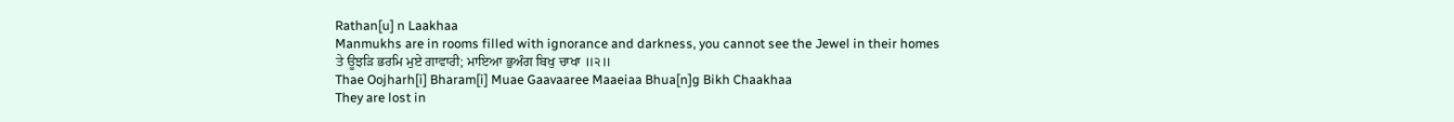Rathan[u] n Laakhaa
Manmukhs are in rooms filled with ignorance and darkness, you cannot see the Jewel in their homes
ਤੇ ਊਝੜਿ ਭਰਮਿ ਮੁਏ ਗਾਵਾਰੀ; ਮਾਇਆ ਭੁਅੰਗ ਬਿਖੁ ਚਾਖਾ ॥੨॥
Thae Oojharh[i] Bharam[i] Muae Gaavaaree Maaeiaa Bhua[n]g Bikh Chaakhaa
They are lost in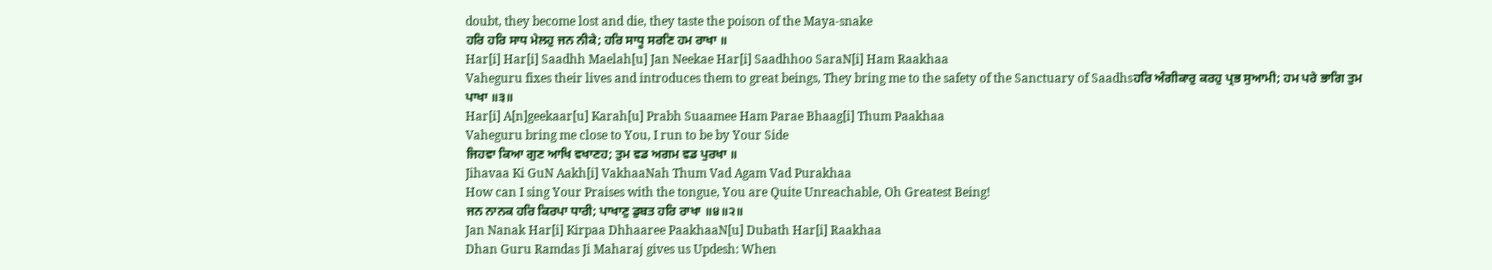doubt, they become lost and die, they taste the poison of the Maya-snake
ਹਰਿ ਹਰਿ ਸਾਧ ਮੇਲਹੁ ਜਨ ਨੀਕੇ; ਹਰਿ ਸਾਧੂ ਸਰਣਿ ਹਮ ਰਾਖਾ ॥
Har[i] Har[i] Saadhh Maelah[u] Jan Neekae Har[i] Saadhhoo SaraN[i] Ham Raakhaa
Vaheguru fixes their lives and introduces them to great beings, They bring me to the safety of the Sanctuary of Saadhsਹਰਿ ਅੰਗੀਕਾਰੁ ਕਰਹੁ ਪ੍ਰਭ ਸੁਆਮੀ; ਹਮ ਪਰੇ ਭਾਗਿ ਤੁਮ ਪਾਖਾ ॥੩॥
Har[i] A[n]geekaar[u] Karah[u] Prabh Suaamee Ham Parae Bhaag[i] Thum Paakhaa
Vaheguru bring me close to You, I run to be by Your Side
ਜਿਹਵਾ ਕਿਆ ਗੁਣ ਆਖਿ ਵਖਾਣਹ; ਤੁਮ ਵਡ ਅਗਮ ਵਡ ਪੁਰਖਾ ॥
Jihavaa Ki GuN Aakh[i] VakhaaNah Thum Vad Agam Vad Purakhaa
How can I sing Your Praises with the tongue, You are Quite Unreachable, Oh Greatest Being!
ਜਨ ਨਾਨਕ ਹਰਿ ਕਿਰਪਾ ਧਾਰੀ; ਪਾਖਾਣੁ ਡੁਬਤ ਹਰਿ ਰਾਖਾ ॥੪॥੨॥
Jan Nanak Har[i] Kirpaa Dhhaaree PaakhaaN[u] Dubath Har[i] Raakhaa
Dhan Guru Ramdas Ji Maharaj gives us Updesh: When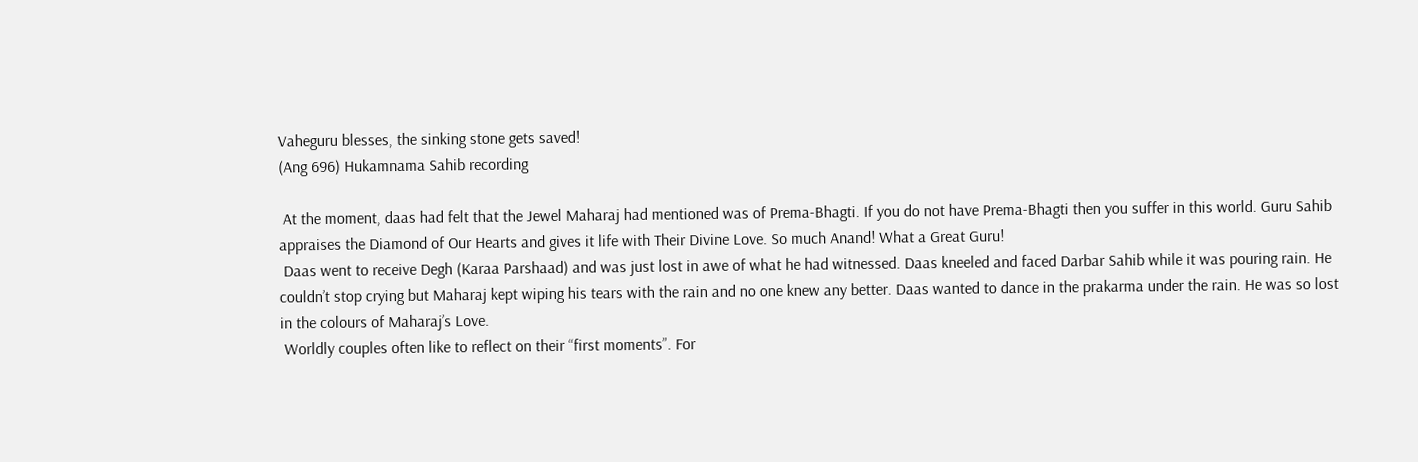Vaheguru blesses, the sinking stone gets saved!
(Ang 696) Hukamnama Sahib recording

 At the moment, daas had felt that the Jewel Maharaj had mentioned was of Prema-Bhagti. If you do not have Prema-Bhagti then you suffer in this world. Guru Sahib appraises the Diamond of Our Hearts and gives it life with Their Divine Love. So much Anand! What a Great Guru!
 Daas went to receive Degh (Karaa Parshaad) and was just lost in awe of what he had witnessed. Daas kneeled and faced Darbar Sahib while it was pouring rain. He couldn’t stop crying but Maharaj kept wiping his tears with the rain and no one knew any better. Daas wanted to dance in the prakarma under the rain. He was so lost in the colours of Maharaj’s Love.
 Worldly couples often like to reflect on their “first moments”. For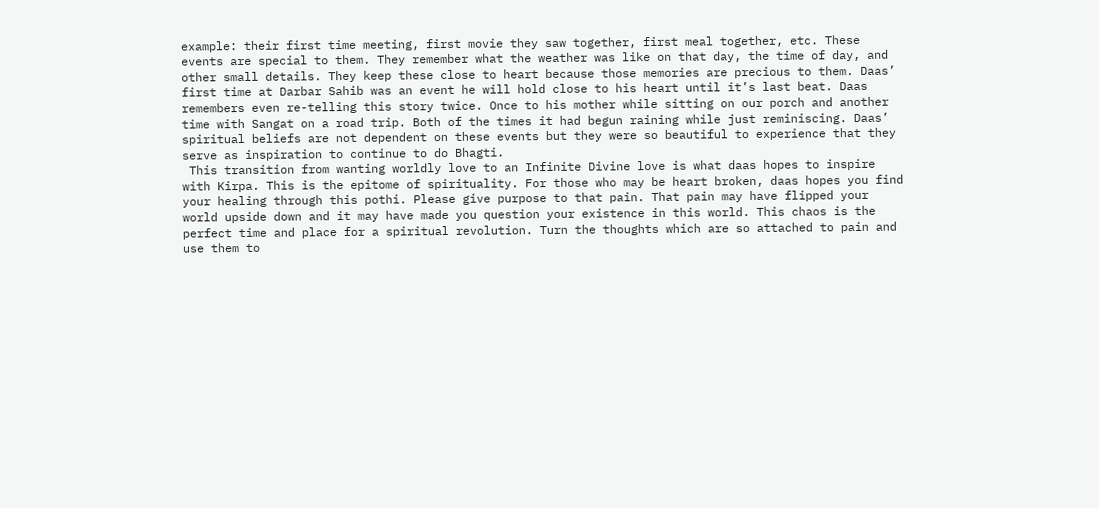example: their first time meeting, first movie they saw together, first meal together, etc. These events are special to them. They remember what the weather was like on that day, the time of day, and other small details. They keep these close to heart because those memories are precious to them. Daas’ first time at Darbar Sahib was an event he will hold close to his heart until it’s last beat. Daas remembers even re-telling this story twice. Once to his mother while sitting on our porch and another time with Sangat on a road trip. Both of the times it had begun raining while just reminiscing. Daas’ spiritual beliefs are not dependent on these events but they were so beautiful to experience that they serve as inspiration to continue to do Bhagti.
 This transition from wanting worldly love to an Infinite Divine love is what daas hopes to inspire with Kirpa. This is the epitome of spirituality. For those who may be heart broken, daas hopes you find your healing through this pothi. Please give purpose to that pain. That pain may have flipped your world upside down and it may have made you question your existence in this world. This chaos is the perfect time and place for a spiritual revolution. Turn the thoughts which are so attached to pain and use them to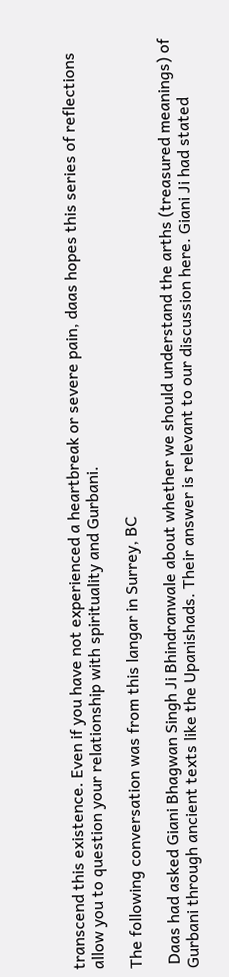transcend this existence. Even if you have not experienced a heartbreak or severe pain, daas hopes this series of reflections allow you to question your relationship with spirituality and Gurbani.

The following conversation was from this langar in Surrey, BC

 Daas had asked Giani Bhagwan Singh Ji Bhindranwale about whether we should understand the arths (treasured meanings) of Gurbani through ancient texts like the Upanishads. Their answer is relevant to our discussion here. Giani Ji had stated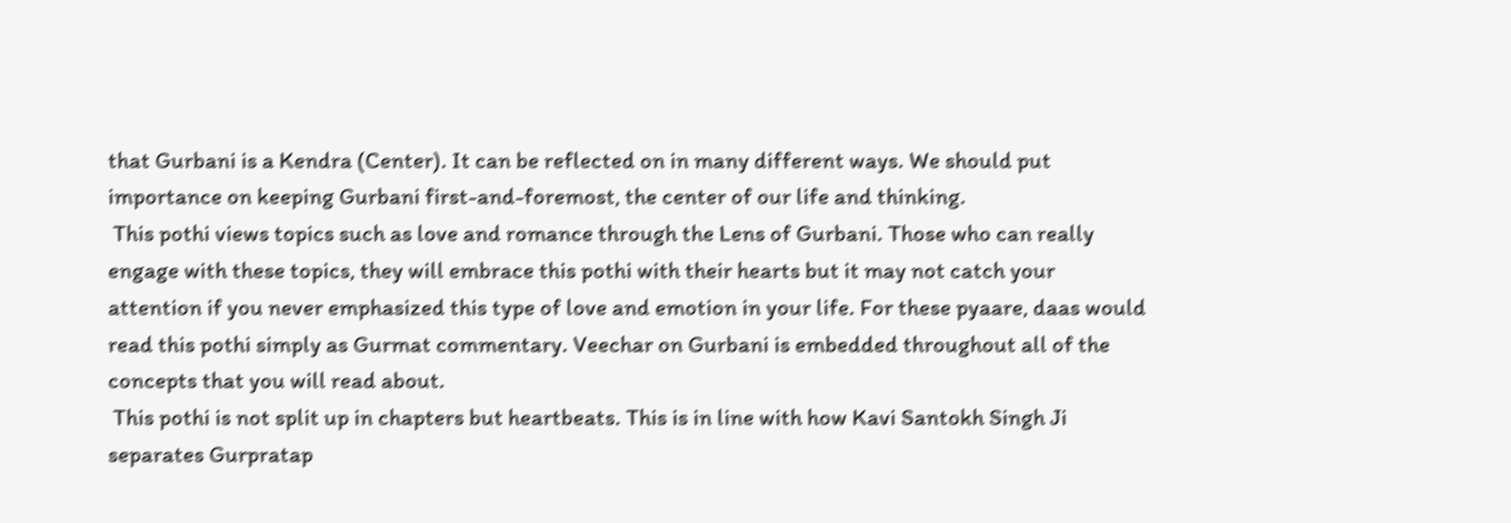that Gurbani is a Kendra (Center). It can be reflected on in many different ways. We should put importance on keeping Gurbani first-and-foremost, the center of our life and thinking.
 This pothi views topics such as love and romance through the Lens of Gurbani. Those who can really engage with these topics, they will embrace this pothi with their hearts but it may not catch your attention if you never emphasized this type of love and emotion in your life. For these pyaare, daas would read this pothi simply as Gurmat commentary. Veechar on Gurbani is embedded throughout all of the concepts that you will read about.
 This pothi is not split up in chapters but heartbeats. This is in line with how Kavi Santokh Singh Ji separates Gurpratap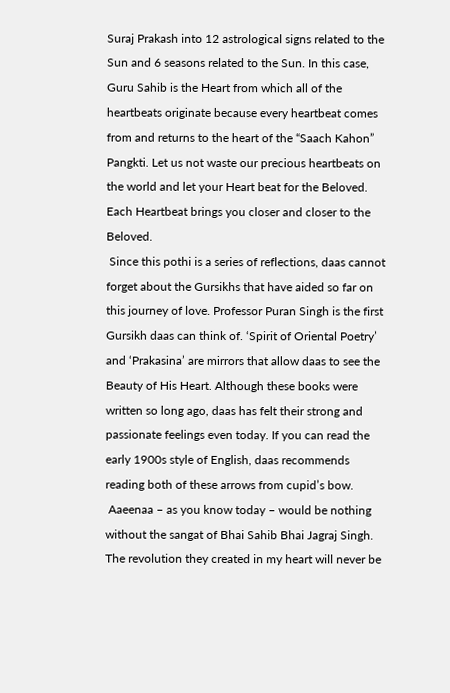Suraj Prakash into 12 astrological signs related to the Sun and 6 seasons related to the Sun. In this case, Guru Sahib is the Heart from which all of the heartbeats originate because every heartbeat comes from and returns to the heart of the “Saach Kahon” Pangkti. Let us not waste our precious heartbeats on the world and let your Heart beat for the Beloved. Each Heartbeat brings you closer and closer to the Beloved.
 Since this pothi is a series of reflections, daas cannot forget about the Gursikhs that have aided so far on this journey of love. Professor Puran Singh is the first Gursikh daas can think of. ‘Spirit of Oriental Poetry’ and ‘Prakasina’ are mirrors that allow daas to see the Beauty of His Heart. Although these books were written so long ago, daas has felt their strong and passionate feelings even today. If you can read the early 1900s style of English, daas recommends reading both of these arrows from cupid’s bow.
 Aaeenaa – as you know today – would be nothing without the sangat of Bhai Sahib Bhai Jagraj Singh. The revolution they created in my heart will never be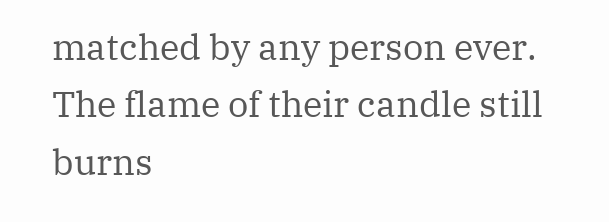matched by any person ever. The flame of their candle still burns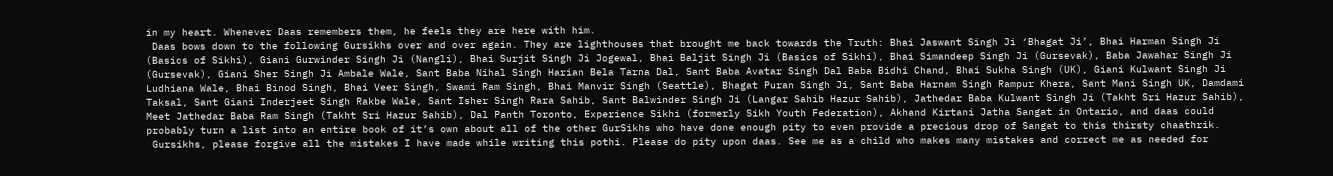in my heart. Whenever Daas remembers them, he feels they are here with him.
 Daas bows down to the following Gursikhs over and over again. They are lighthouses that brought me back towards the Truth: Bhai Jaswant Singh Ji ‘Bhagat Ji’, Bhai Harman Singh Ji (Basics of Sikhi), Giani Gurwinder Singh Ji (Nangli), Bhai Surjit Singh Ji Jogewal, Bhai Baljit Singh Ji (Basics of Sikhi), Bhai Simandeep Singh Ji (Gursevak), Baba Jawahar Singh Ji (Gursevak), Giani Sher Singh Ji Ambale Wale, Sant Baba Nihal Singh Harian Bela Tarna Dal, Sant Baba Avatar Singh Dal Baba Bidhi Chand, Bhai Sukha Singh (UK), Giani Kulwant Singh Ji Ludhiana Wale, Bhai Binod Singh, Bhai Veer Singh, Swami Ram Singh, Bhai Manvir Singh (Seattle), Bhagat Puran Singh Ji, Sant Baba Harnam Singh Rampur Khera, Sant Mani Singh UK, Damdami Taksal, Sant Giani Inderjeet Singh Rakbe Wale, Sant Isher Singh Rara Sahib, Sant Balwinder Singh Ji (Langar Sahib Hazur Sahib), Jathedar Baba Kulwant Singh Ji (Takht Sri Hazur Sahib), Meet Jathedar Baba Ram Singh (Takht Sri Hazur Sahib), Dal Panth Toronto, Experience Sikhi (formerly Sikh Youth Federation), Akhand Kirtani Jatha Sangat in Ontario, and daas could probably turn a list into an entire book of it’s own about all of the other GurSikhs who have done enough pity to even provide a precious drop of Sangat to this thirsty chaathrik.
 Gursikhs, please forgive all the mistakes I have made while writing this pothi. Please do pity upon daas. See me as a child who makes many mistakes and correct me as needed for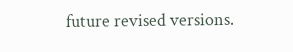future revised versions.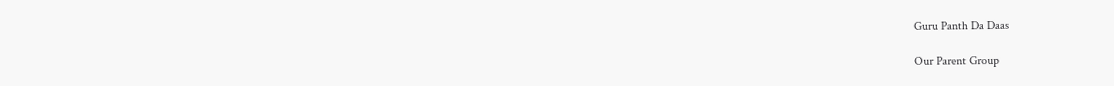Guru Panth Da Daas

Our Parent Group